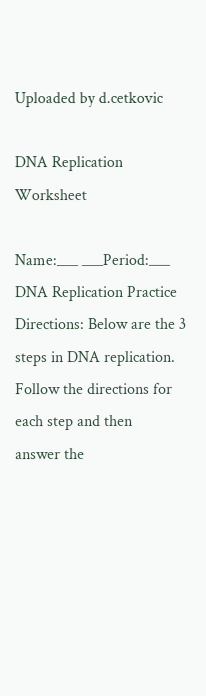Uploaded by d.cetkovic

DNA Replication Worksheet

Name:___ ___Period:___
DNA Replication Practice
Directions: Below are the 3 steps in DNA replication. Follow the directions for each step and then
answer the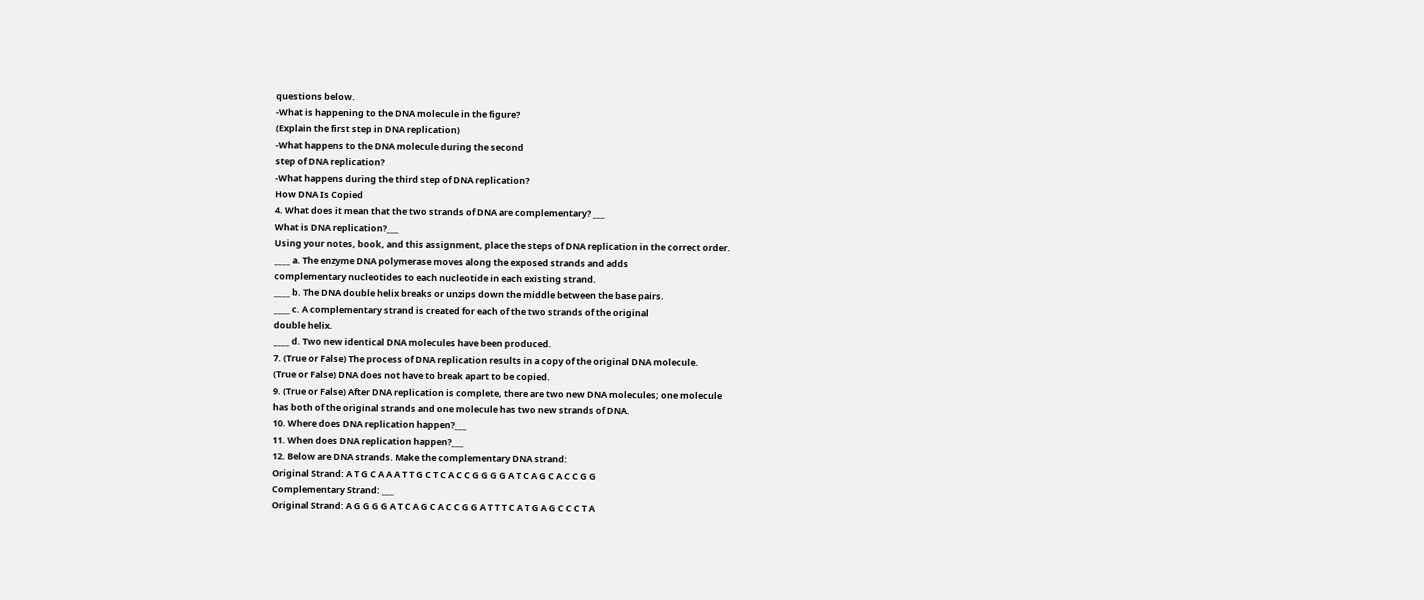questions below.
-What is happening to the DNA molecule in the figure?
(Explain the first step in DNA replication)
-What happens to the DNA molecule during the second
step of DNA replication?
-What happens during the third step of DNA replication?
How DNA Is Copied
4. What does it mean that the two strands of DNA are complementary? ___
What is DNA replication?___
Using your notes, book, and this assignment, place the steps of DNA replication in the correct order.
____ a. The enzyme DNA polymerase moves along the exposed strands and adds
complementary nucleotides to each nucleotide in each existing strand.
____ b. The DNA double helix breaks or unzips down the middle between the base pairs.
____ c. A complementary strand is created for each of the two strands of the original
double helix.
____ d. Two new identical DNA molecules have been produced.
7. (True or False) The process of DNA replication results in a copy of the original DNA molecule.
(True or False) DNA does not have to break apart to be copied.
9. (True or False) After DNA replication is complete, there are two new DNA molecules; one molecule
has both of the original strands and one molecule has two new strands of DNA.
10. Where does DNA replication happen?___
11. When does DNA replication happen?___
12. Below are DNA strands. Make the complementary DNA strand:
Original Strand: A T G C A A A T T G C T C A C C G G G G A T C A G C A C C G G
Complementary Strand: ___
Original Strand: A G G G G A T C A G C A C C G G A T T T C A T G A G C C C T A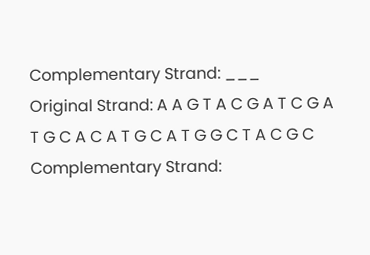Complementary Strand: ___
Original Strand: A A G T A C G A T C G A T G C A C A T G C A T G G C T A C G C
Complementary Strand: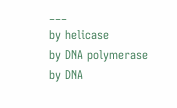___
by helicase
by DNA polymerase
by DNA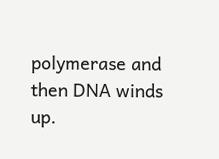polymerase and then DNA winds up.